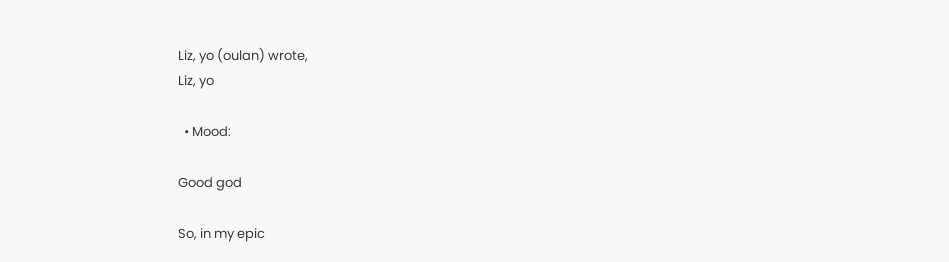Liz, yo (oulan) wrote,
Liz, yo

  • Mood:

Good god

So, in my epic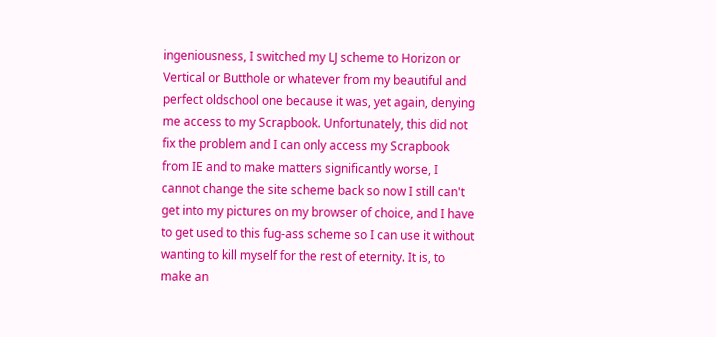ingeniousness, I switched my LJ scheme to Horizon or Vertical or Butthole or whatever from my beautiful and perfect oldschool one because it was, yet again, denying me access to my Scrapbook. Unfortunately, this did not fix the problem and I can only access my Scrapbook from IE and to make matters significantly worse, I cannot change the site scheme back so now I still can't get into my pictures on my browser of choice, and I have to get used to this fug-ass scheme so I can use it without wanting to kill myself for the rest of eternity. It is, to make an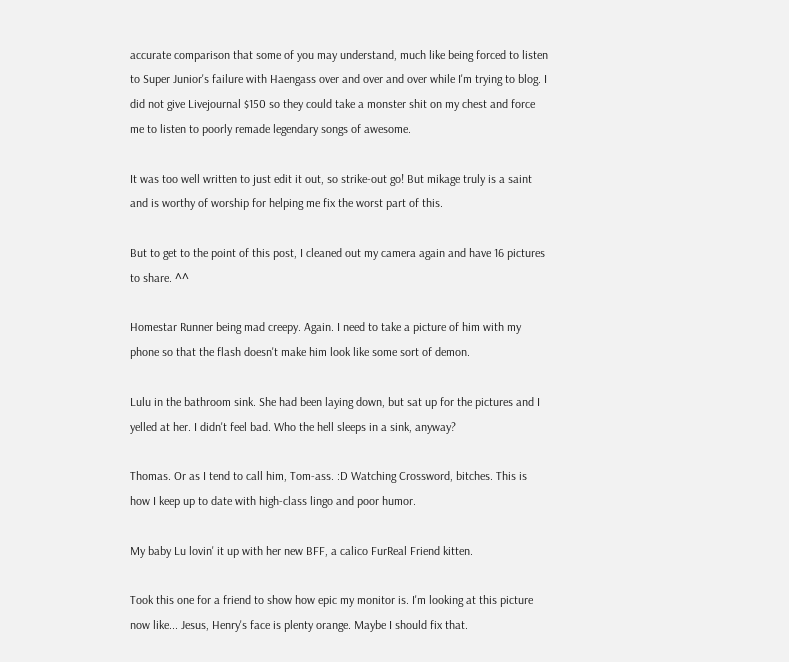accurate comparison that some of you may understand, much like being forced to listen to Super Junior's failure with Haengass over and over and over while I'm trying to blog. I did not give Livejournal $150 so they could take a monster shit on my chest and force me to listen to poorly remade legendary songs of awesome.

It was too well written to just edit it out, so strike-out go! But mikage truly is a saint and is worthy of worship for helping me fix the worst part of this.

But to get to the point of this post, I cleaned out my camera again and have 16 pictures to share. ^^

Homestar Runner being mad creepy. Again. I need to take a picture of him with my phone so that the flash doesn't make him look like some sort of demon.

Lulu in the bathroom sink. She had been laying down, but sat up for the pictures and I yelled at her. I didn't feel bad. Who the hell sleeps in a sink, anyway?

Thomas. Or as I tend to call him, Tom-ass. :D Watching Crossword, bitches. This is how I keep up to date with high-class lingo and poor humor.

My baby Lu lovin' it up with her new BFF, a calico FurReal Friend kitten.

Took this one for a friend to show how epic my monitor is. I'm looking at this picture now like... Jesus, Henry's face is plenty orange. Maybe I should fix that.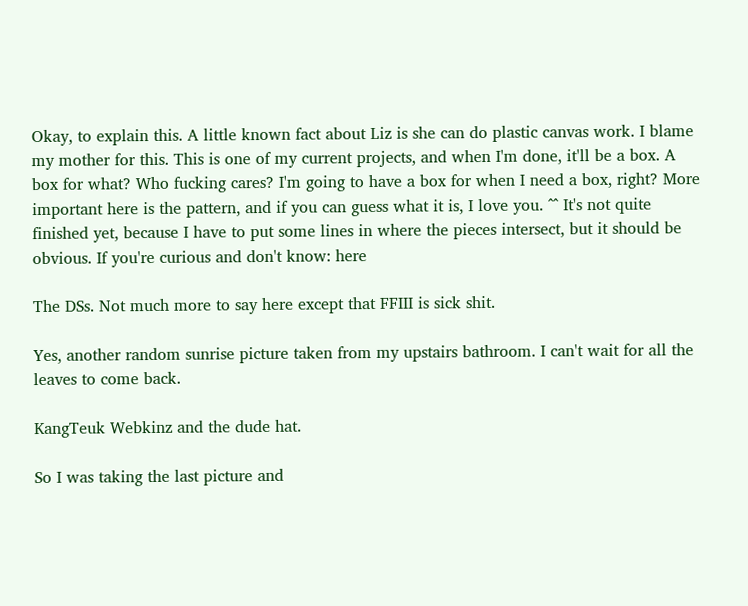Okay, to explain this. A little known fact about Liz is she can do plastic canvas work. I blame my mother for this. This is one of my current projects, and when I'm done, it'll be a box. A box for what? Who fucking cares? I'm going to have a box for when I need a box, right? More important here is the pattern, and if you can guess what it is, I love you. ^^ It's not quite finished yet, because I have to put some lines in where the pieces intersect, but it should be obvious. If you're curious and don't know: here

The DSs. Not much more to say here except that FFIII is sick shit.

Yes, another random sunrise picture taken from my upstairs bathroom. I can't wait for all the leaves to come back.

KangTeuk Webkinz and the dude hat.

So I was taking the last picture and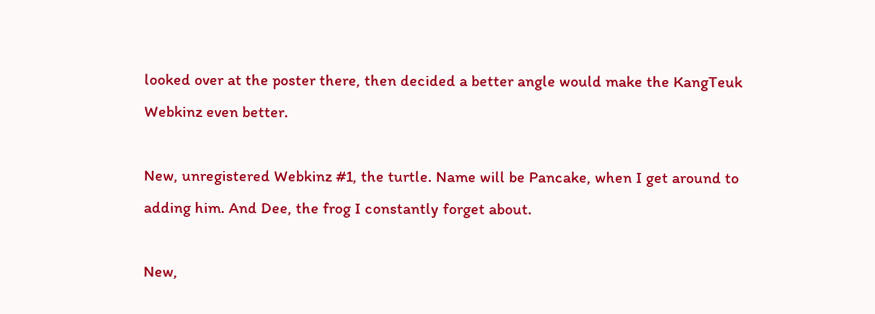looked over at the poster there, then decided a better angle would make the KangTeuk Webkinz even better.

New, unregistered Webkinz #1, the turtle. Name will be Pancake, when I get around to adding him. And Dee, the frog I constantly forget about.

New,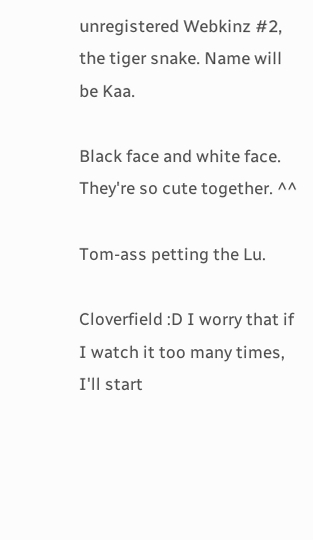unregistered Webkinz #2, the tiger snake. Name will be Kaa.

Black face and white face. They're so cute together. ^^

Tom-ass petting the Lu.

Cloverfield :D I worry that if I watch it too many times, I'll start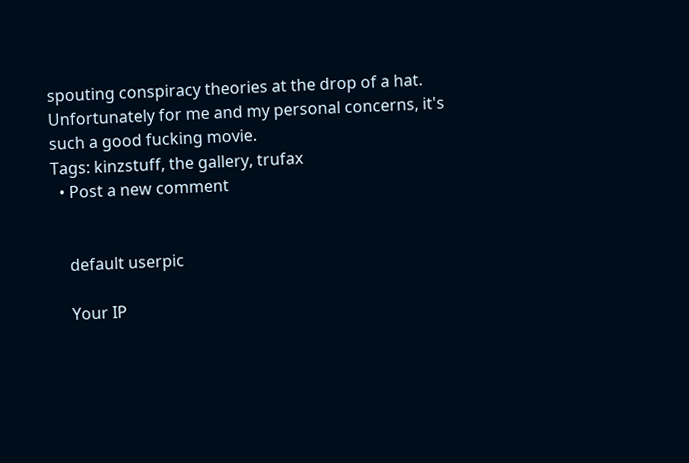spouting conspiracy theories at the drop of a hat. Unfortunately for me and my personal concerns, it's such a good fucking movie.
Tags: kinzstuff, the gallery, trufax
  • Post a new comment


    default userpic

    Your IP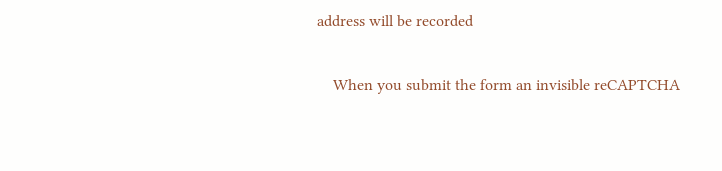address will be recorded

    When you submit the form an invisible reCAPTCHA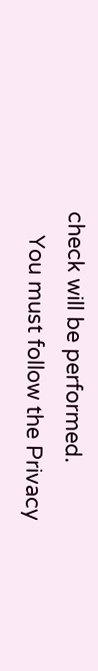check will be performed.
    You must follow the Privacy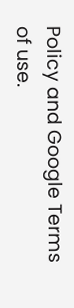Policy and Google Terms of use.